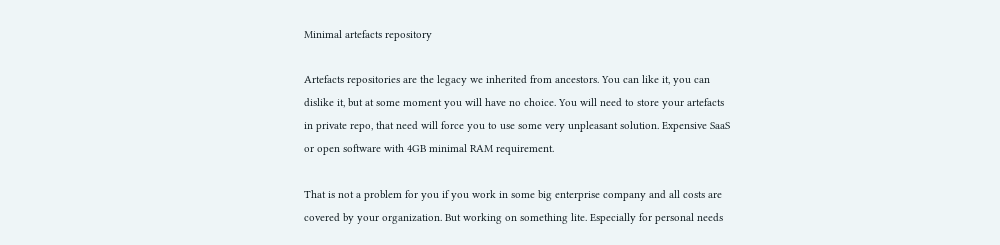Minimal artefacts repository

Artefacts repositories are the legacy we inherited from ancestors. You can like it, you can dislike it, but at some moment you will have no choice. You will need to store your artefacts in private repo, that need will force you to use some very unpleasant solution. Expensive SaaS or open software with 4GB minimal RAM requirement.

That is not a problem for you if you work in some big enterprise company and all costs are covered by your organization. But working on something lite. Especially for personal needs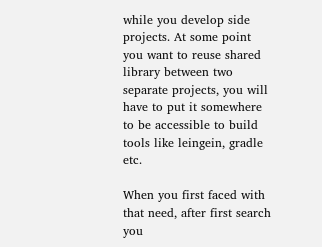while you develop side projects. At some point you want to reuse shared library between two separate projects, you will have to put it somewhere to be accessible to build tools like leingein, gradle etc.

When you first faced with that need, after first search you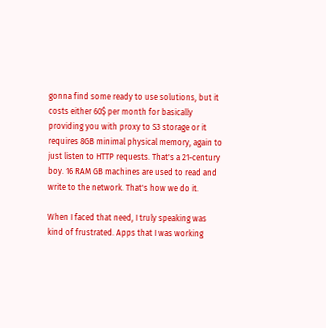gonna find some ready to use solutions, but it costs either 60$ per month for basically providing you with proxy to S3 storage or it requires 8GB minimal physical memory, again to just listen to HTTP requests. That's a 21-century boy. 16 RAM GB machines are used to read and write to the network. That's how we do it.

When I faced that need, I truly speaking was kind of frustrated. Apps that I was working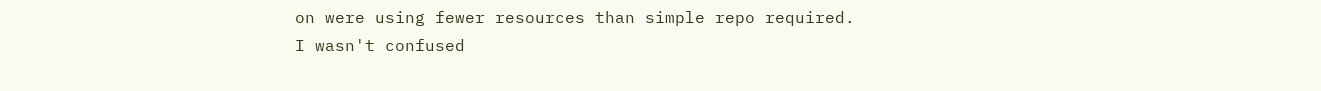on were using fewer resources than simple repo required. I wasn't confused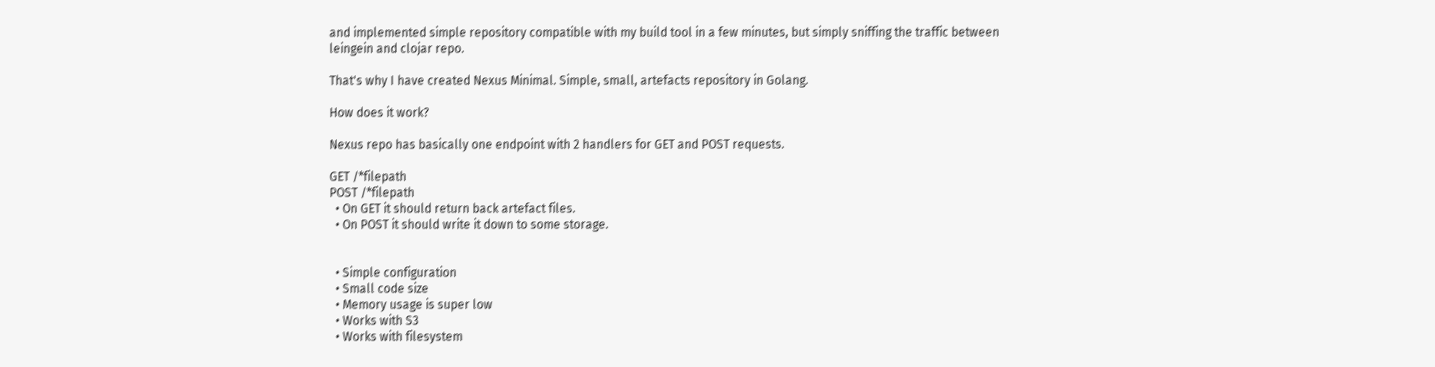and implemented simple repository compatible with my build tool in a few minutes, but simply sniffing the traffic between leingein and clojar repo.

That's why I have created Nexus Minimal. Simple, small, artefacts repository in Golang.

How does it work?

Nexus repo has basically one endpoint with 2 handlers for GET and POST requests.

GET /*filepath
POST /*filepath
  • On GET it should return back artefact files.
  • On POST it should write it down to some storage.


  • Simple configuration
  • Small code size
  • Memory usage is super low
  • Works with S3
  • Works with filesystem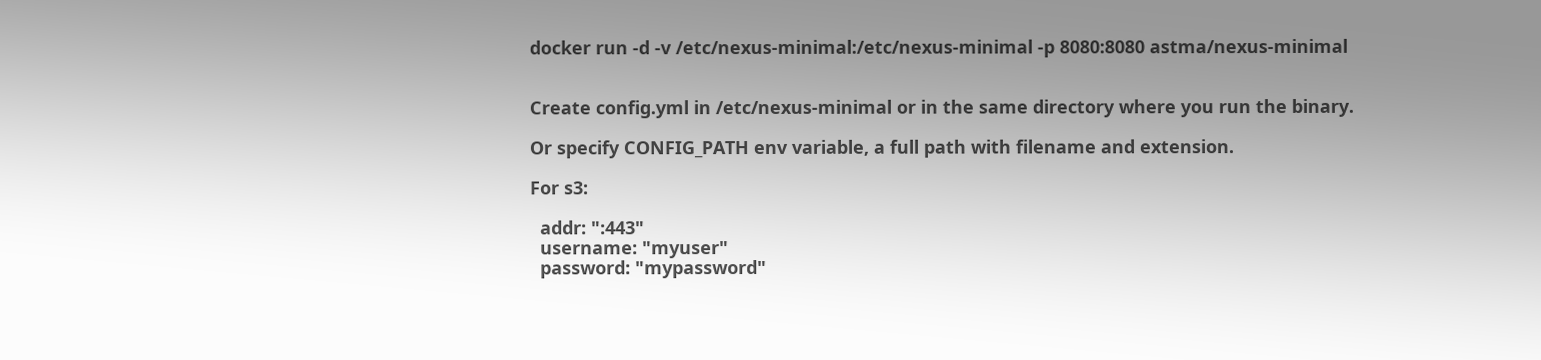docker run -d -v /etc/nexus-minimal:/etc/nexus-minimal -p 8080:8080 astma/nexus-minimal


Create config.yml in /etc/nexus-minimal or in the same directory where you run the binary.

Or specify CONFIG_PATH env variable, a full path with filename and extension.

For s3:

  addr: ":443"
  username: "myuser"
  password: "mypassword"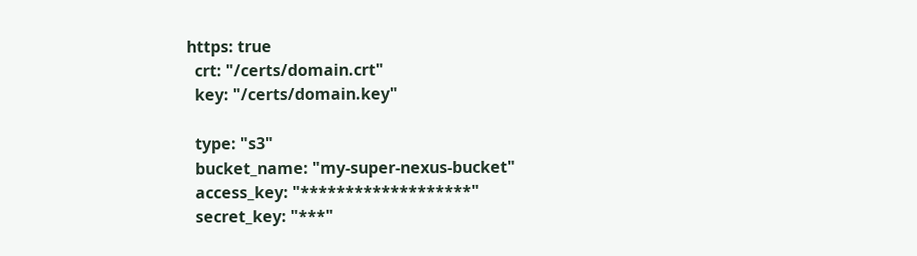https: true
  crt: "/certs/domain.crt"
  key: "/certs/domain.key"

  type: "s3"
  bucket_name: "my-super-nexus-bucket"
  access_key: "*******************"
  secret_key: "***"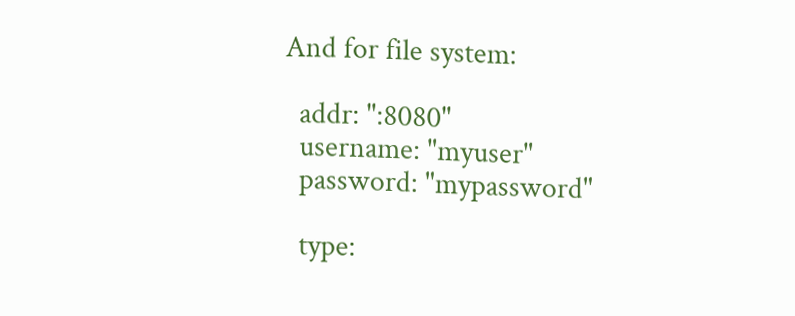And for file system:

  addr: ":8080"
  username: "myuser"
  password: "mypassword"

  type: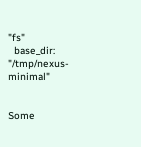"fs"
  base_dir: "/tmp/nexus-minimal"


Some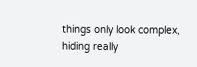things only look complex, hiding really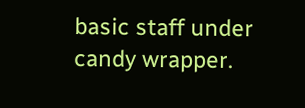basic staff under candy wrapper.